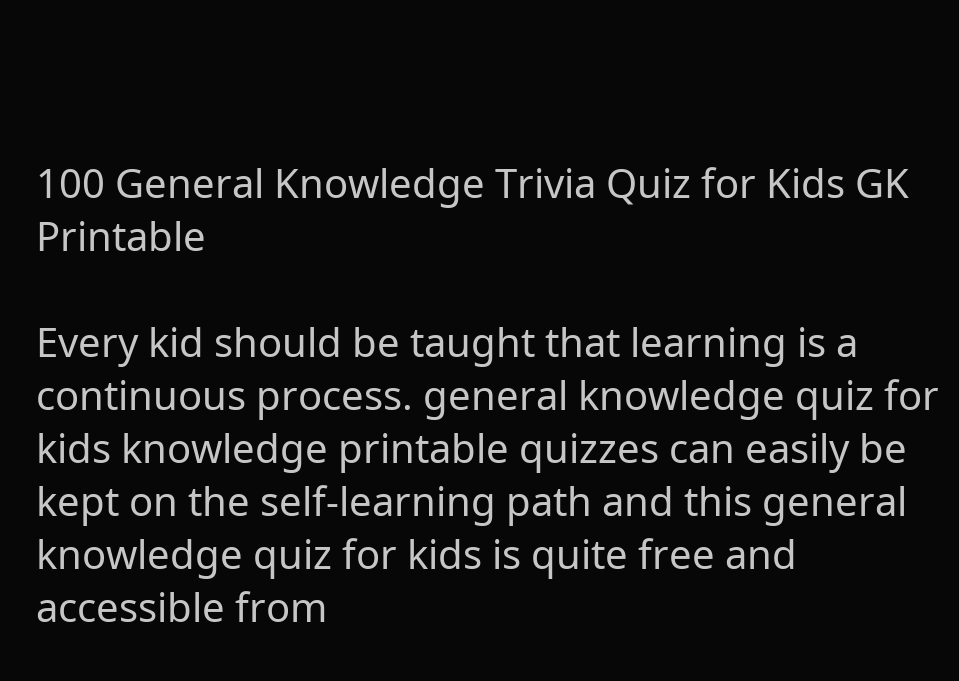100 General Knowledge Trivia Quiz for Kids GK Printable

Every kid should be taught that learning is a continuous process. general knowledge quiz for kids knowledge printable quizzes can easily be kept on the self-learning path and this general knowledge quiz for kids is quite free and accessible from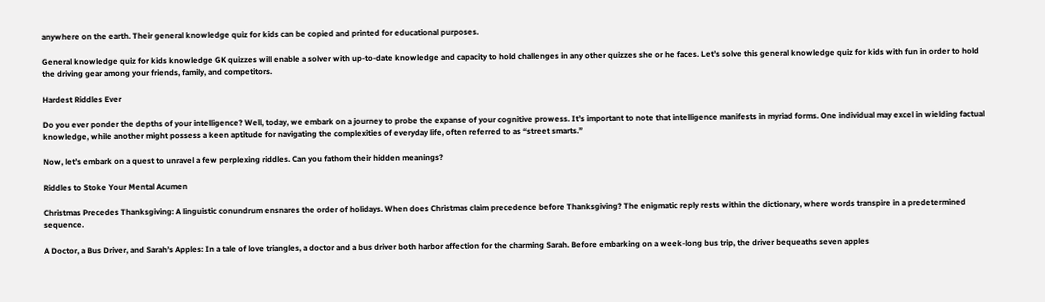anywhere on the earth. Their general knowledge quiz for kids can be copied and printed for educational purposes.

General knowledge quiz for kids knowledge GK quizzes will enable a solver with up-to-date knowledge and capacity to hold challenges in any other quizzes she or he faces. Let’s solve this general knowledge quiz for kids with fun in order to hold the driving gear among your friends, family, and competitors.

Hardest Riddles Ever

Do you ever ponder the depths of your intelligence? Well, today, we embark on a journey to probe the expanse of your cognitive prowess. It’s important to note that intelligence manifests in myriad forms. One individual may excel in wielding factual knowledge, while another might possess a keen aptitude for navigating the complexities of everyday life, often referred to as “street smarts.”

Now, let’s embark on a quest to unravel a few perplexing riddles. Can you fathom their hidden meanings?

Riddles to Stoke Your Mental Acumen

Christmas Precedes Thanksgiving: A linguistic conundrum ensnares the order of holidays. When does Christmas claim precedence before Thanksgiving? The enigmatic reply rests within the dictionary, where words transpire in a predetermined sequence.

A Doctor, a Bus Driver, and Sarah’s Apples: In a tale of love triangles, a doctor and a bus driver both harbor affection for the charming Sarah. Before embarking on a week-long bus trip, the driver bequeaths seven apples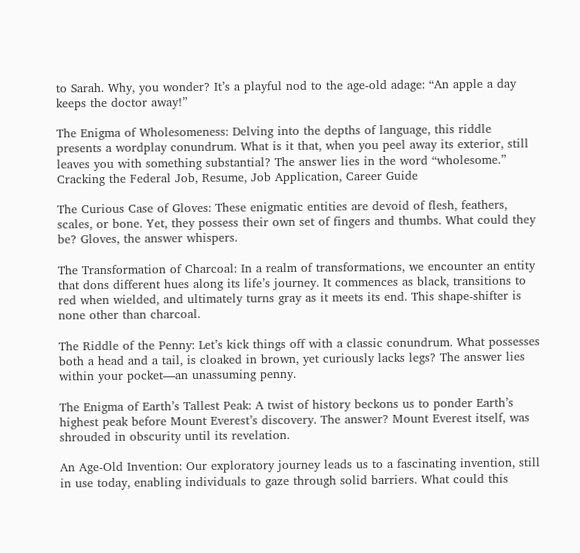to Sarah. Why, you wonder? It’s a playful nod to the age-old adage: “An apple a day keeps the doctor away!”

The Enigma of Wholesomeness: Delving into the depths of language, this riddle presents a wordplay conundrum. What is it that, when you peel away its exterior, still leaves you with something substantial? The answer lies in the word “wholesome.” Cracking the Federal Job, Resume, Job Application, Career Guide

The Curious Case of Gloves: These enigmatic entities are devoid of flesh, feathers, scales, or bone. Yet, they possess their own set of fingers and thumbs. What could they be? Gloves, the answer whispers.

The Transformation of Charcoal: In a realm of transformations, we encounter an entity that dons different hues along its life’s journey. It commences as black, transitions to red when wielded, and ultimately turns gray as it meets its end. This shape-shifter is none other than charcoal.

The Riddle of the Penny: Let’s kick things off with a classic conundrum. What possesses both a head and a tail, is cloaked in brown, yet curiously lacks legs? The answer lies within your pocket—an unassuming penny.

The Enigma of Earth’s Tallest Peak: A twist of history beckons us to ponder Earth’s highest peak before Mount Everest’s discovery. The answer? Mount Everest itself, was shrouded in obscurity until its revelation.

An Age-Old Invention: Our exploratory journey leads us to a fascinating invention, still in use today, enabling individuals to gaze through solid barriers. What could this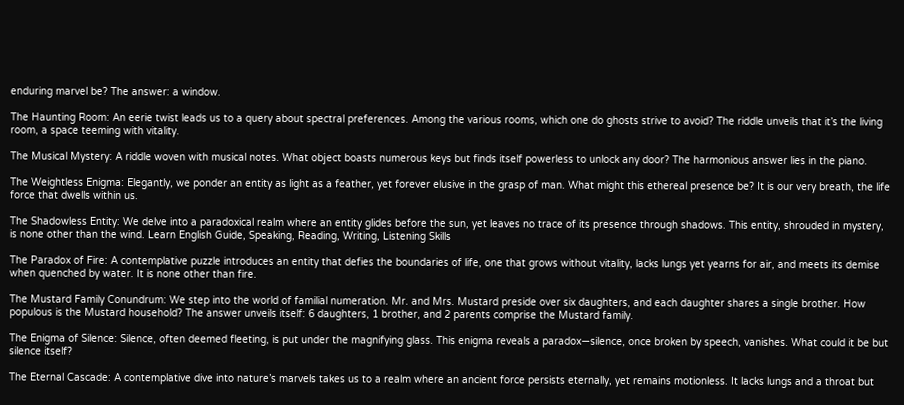enduring marvel be? The answer: a window.

The Haunting Room: An eerie twist leads us to a query about spectral preferences. Among the various rooms, which one do ghosts strive to avoid? The riddle unveils that it’s the living room, a space teeming with vitality.

The Musical Mystery: A riddle woven with musical notes. What object boasts numerous keys but finds itself powerless to unlock any door? The harmonious answer lies in the piano.

The Weightless Enigma: Elegantly, we ponder an entity as light as a feather, yet forever elusive in the grasp of man. What might this ethereal presence be? It is our very breath, the life force that dwells within us.

The Shadowless Entity: We delve into a paradoxical realm where an entity glides before the sun, yet leaves no trace of its presence through shadows. This entity, shrouded in mystery, is none other than the wind. Learn English Guide, Speaking, Reading, Writing, Listening Skills

The Paradox of Fire: A contemplative puzzle introduces an entity that defies the boundaries of life, one that grows without vitality, lacks lungs yet yearns for air, and meets its demise when quenched by water. It is none other than fire.

The Mustard Family Conundrum: We step into the world of familial numeration. Mr. and Mrs. Mustard preside over six daughters, and each daughter shares a single brother. How populous is the Mustard household? The answer unveils itself: 6 daughters, 1 brother, and 2 parents comprise the Mustard family.

The Enigma of Silence: Silence, often deemed fleeting, is put under the magnifying glass. This enigma reveals a paradox—silence, once broken by speech, vanishes. What could it be but silence itself?

The Eternal Cascade: A contemplative dive into nature’s marvels takes us to a realm where an ancient force persists eternally, yet remains motionless. It lacks lungs and a throat but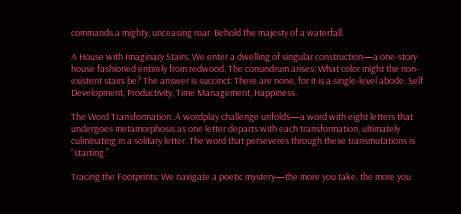commands a mighty, unceasing roar. Behold the majesty of a waterfall.

A House with Imaginary Stairs: We enter a dwelling of singular construction—a one-story house fashioned entirely from redwood. The conundrum arises: What color might the non-existent stairs be? The answer is succinct: There are none, for it is a single-level abode. Self Development, Productivity, Time Management, Happiness.

The Word Transformation: A wordplay challenge unfolds—a word with eight letters that undergoes metamorphosis as one letter departs with each transformation, ultimately culminating in a solitary letter. The word that perseveres through these transmutations is “starting.”

Tracing the Footprints: We navigate a poetic mystery—the more you take, the more you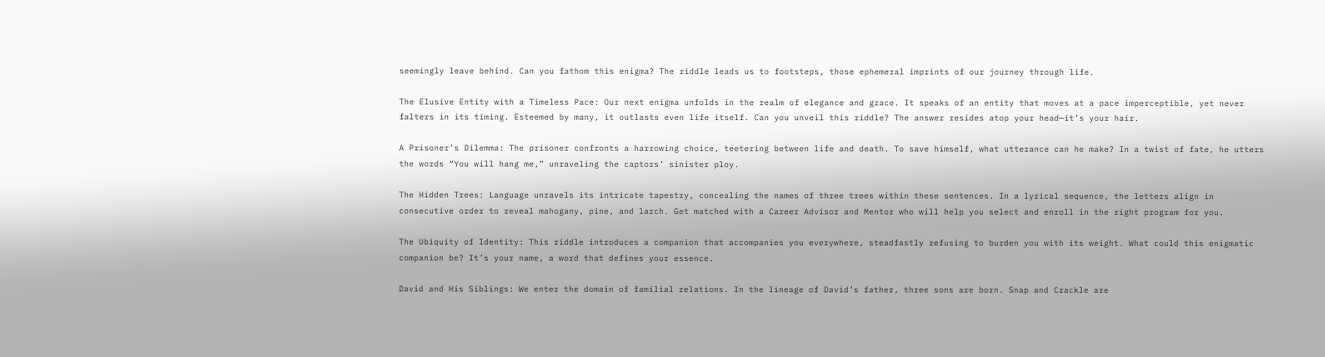seemingly leave behind. Can you fathom this enigma? The riddle leads us to footsteps, those ephemeral imprints of our journey through life.

The Elusive Entity with a Timeless Pace: Our next enigma unfolds in the realm of elegance and grace. It speaks of an entity that moves at a pace imperceptible, yet never falters in its timing. Esteemed by many, it outlasts even life itself. Can you unveil this riddle? The answer resides atop your head—it’s your hair.

A Prisoner’s Dilemma: The prisoner confronts a harrowing choice, teetering between life and death. To save himself, what utterance can he make? In a twist of fate, he utters the words “You will hang me,” unraveling the captors’ sinister ploy.

The Hidden Trees: Language unravels its intricate tapestry, concealing the names of three trees within these sentences. In a lyrical sequence, the letters align in consecutive order to reveal mahogany, pine, and larch. Get matched with a Career Advisor and Mentor who will help you select and enroll in the right program for you.

The Ubiquity of Identity: This riddle introduces a companion that accompanies you everywhere, steadfastly refusing to burden you with its weight. What could this enigmatic companion be? It’s your name, a word that defines your essence.

David and His Siblings: We enter the domain of familial relations. In the lineage of David’s father, three sons are born. Snap and Crackle are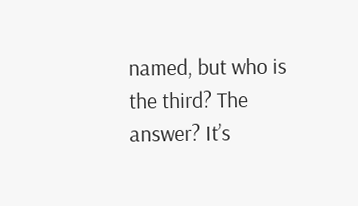named, but who is the third? The answer? It’s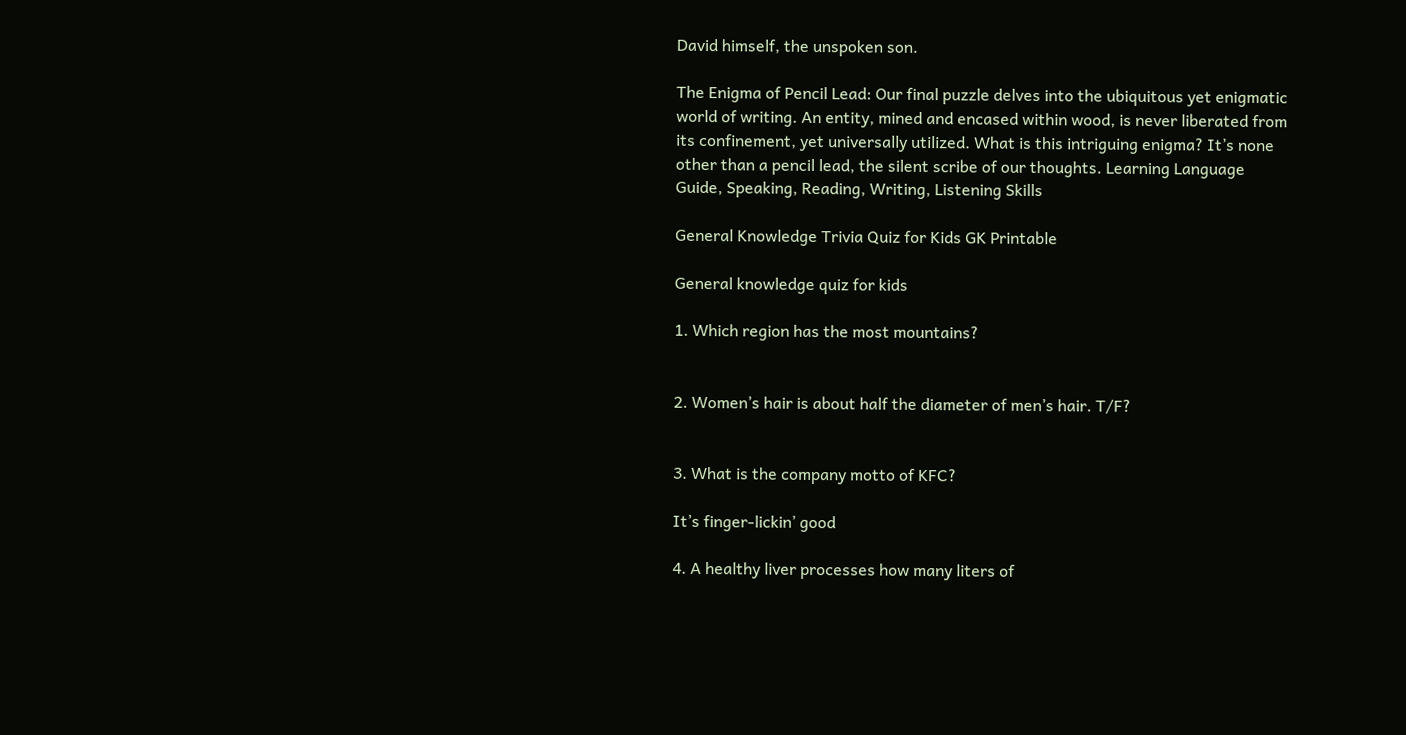David himself, the unspoken son.

The Enigma of Pencil Lead: Our final puzzle delves into the ubiquitous yet enigmatic world of writing. An entity, mined and encased within wood, is never liberated from its confinement, yet universally utilized. What is this intriguing enigma? It’s none other than a pencil lead, the silent scribe of our thoughts. Learning Language Guide, Speaking, Reading, Writing, Listening Skills

General Knowledge Trivia Quiz for Kids GK Printable

General knowledge quiz for kids

1. Which region has the most mountains?


2. Women’s hair is about half the diameter of men’s hair. T/F?


3. What is the company motto of KFC?

It’s finger-lickin’ good

4. A healthy liver processes how many liters of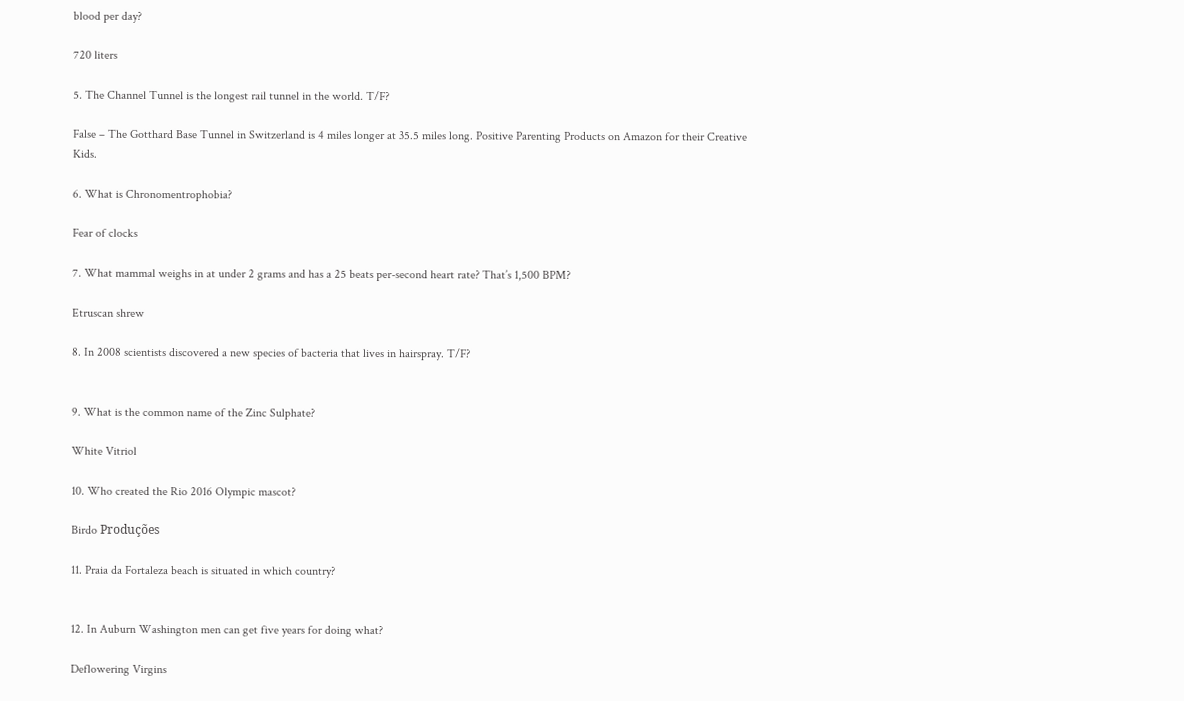blood per day?

720 liters

5. The Channel Tunnel is the longest rail tunnel in the world. T/F?

False – The Gotthard Base Tunnel in Switzerland is 4 miles longer at 35.5 miles long. Positive Parenting Products on Amazon for their Creative Kids.

6. What is Chronomentrophobia?

Fear of clocks

7. What mammal weighs in at under 2 grams and has a 25 beats per-second heart rate? That’s 1,500 BPM?

Etruscan shrew

8. In 2008 scientists discovered a new species of bacteria that lives in hairspray. T/F?


9. What is the common name of the Zinc Sulphate?

White Vitriol

10. Who created the Rio 2016 Olympic mascot?

Birdo Produções

11. Praia da Fortaleza beach is situated in which country?


12. In Auburn Washington men can get five years for doing what?

Deflowering Virgins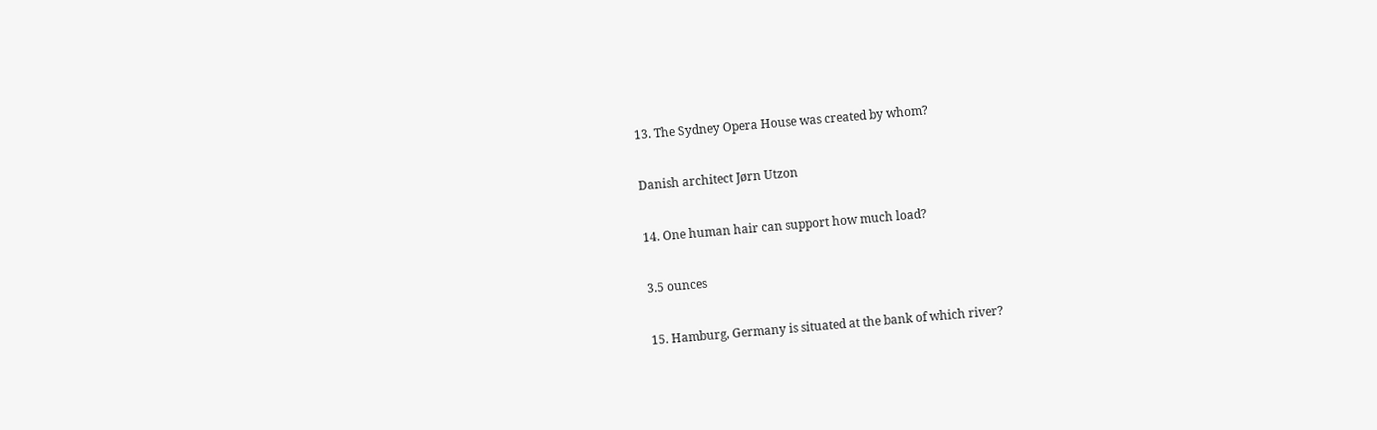13. The Sydney Opera House was created by whom?

Danish architect Jørn Utzon

14. One human hair can support how much load?

3.5 ounces

15. Hamburg, Germany is situated at the bank of which river?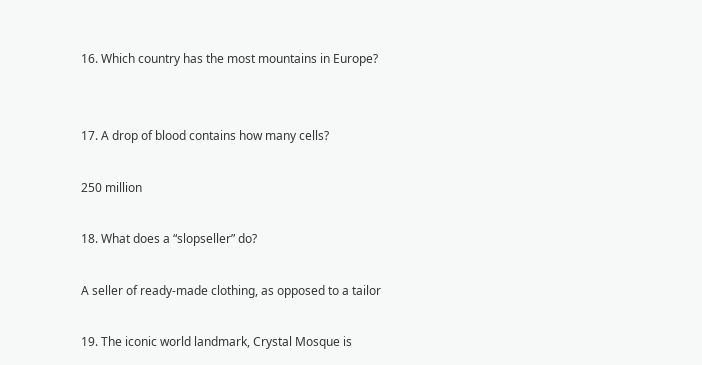16. Which country has the most mountains in Europe?


17. A drop of blood contains how many cells?

250 million

18. What does a “slopseller” do?

A seller of ready-made clothing, as opposed to a tailor

19. The iconic world landmark, Crystal Mosque is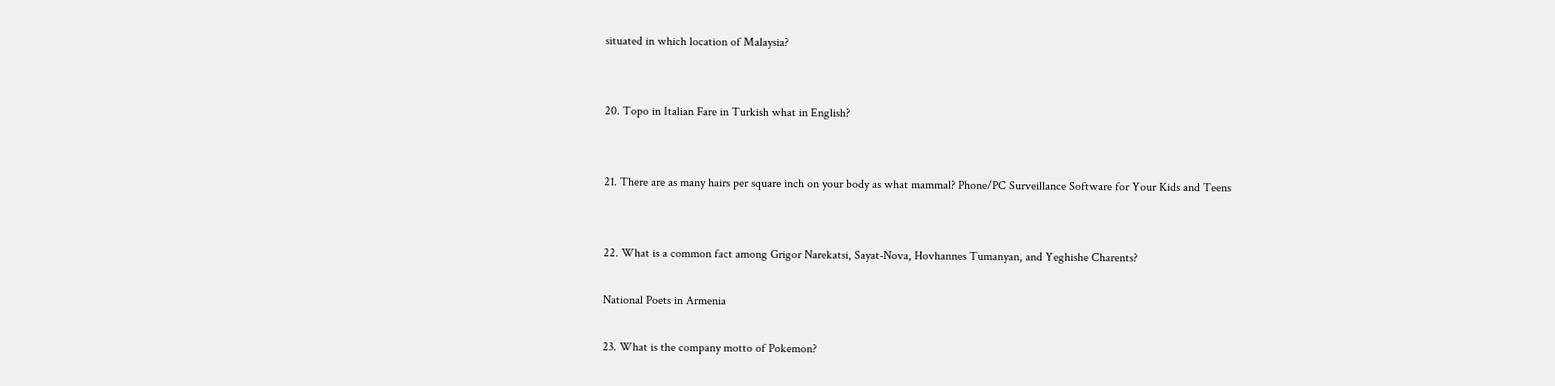situated in which location of Malaysia?


20. Topo in Italian Fare in Turkish what in English?


21. There are as many hairs per square inch on your body as what mammal? Phone/PC Surveillance Software for Your Kids and Teens


22. What is a common fact among Grigor Narekatsi, Sayat-Nova, Hovhannes Tumanyan, and Yeghishe Charents?

National Poets in Armenia

23. What is the company motto of Pokemon?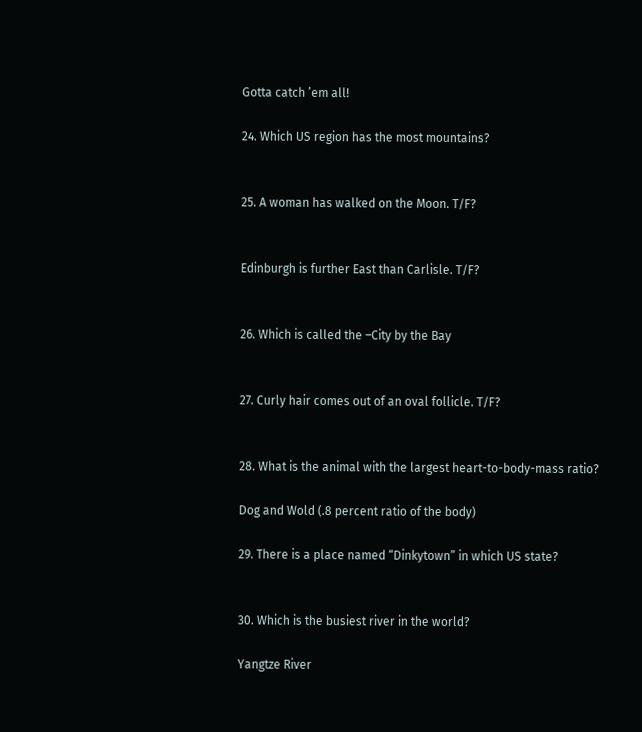Gotta catch ’em all!

24. Which US region has the most mountains?


25. A woman has walked on the Moon. T/F?


Edinburgh is further East than Carlisle. T/F?


26. Which is called the –City by the Bay


27. Curly hair comes out of an oval follicle. T/F?


28. What is the animal with the largest heart-to-body-mass ratio?

Dog and Wold (.8 percent ratio of the body)

29. There is a place named “Dinkytown” in which US state?


30. Which is the busiest river in the world?

Yangtze River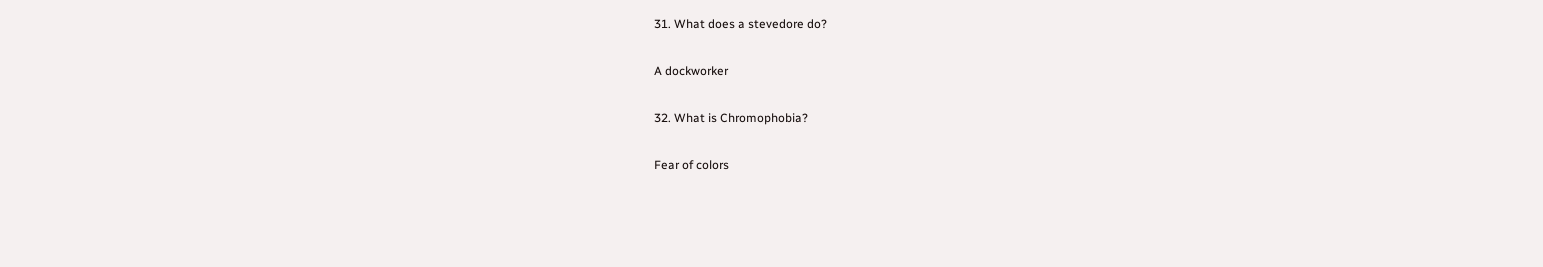31. What does a stevedore do?

A dockworker

32. What is Chromophobia?

Fear of colors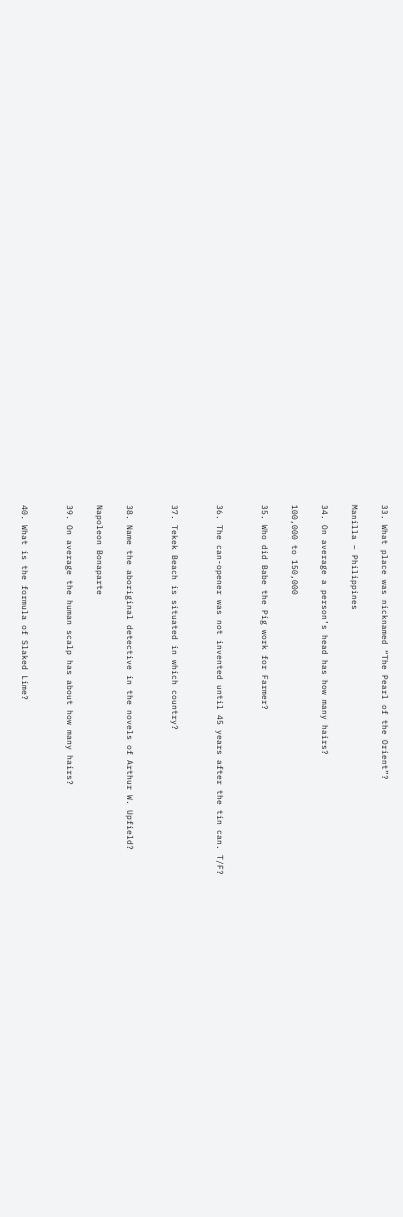33. What place was nicknamed “The Pearl of the Orient”?

Manilla – Philippines

34. On average a person’s head has how many hairs?

100,000 to 150,000

35. Who did Babe the Pig work for Farmer?


36. The can-opener was not invented until 45 years after the tin can. T/F?


37. Tekek Beach is situated in which country?


38. Name the aboriginal detective in the novels of Arthur W. Upfield?

Napoleon Bonaparte

39. On average the human scalp has about how many hairs?


40. What is the formula of Slaked Lime?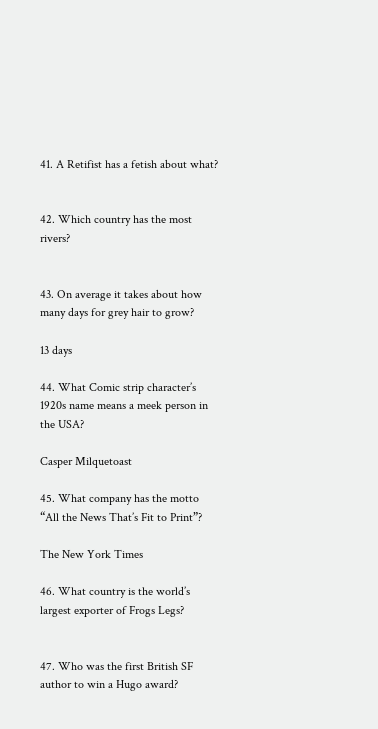41. A Retifist has a fetish about what?


42. Which country has the most rivers?


43. On average it takes about how many days for grey hair to grow?

13 days

44. What Comic strip character’s 1920s name means a meek person in the USA?

Casper Milquetoast

45. What company has the motto “All the News That’s Fit to Print”?

The New York Times

46. What country is the world’s largest exporter of Frogs Legs?


47. Who was the first British SF author to win a Hugo award?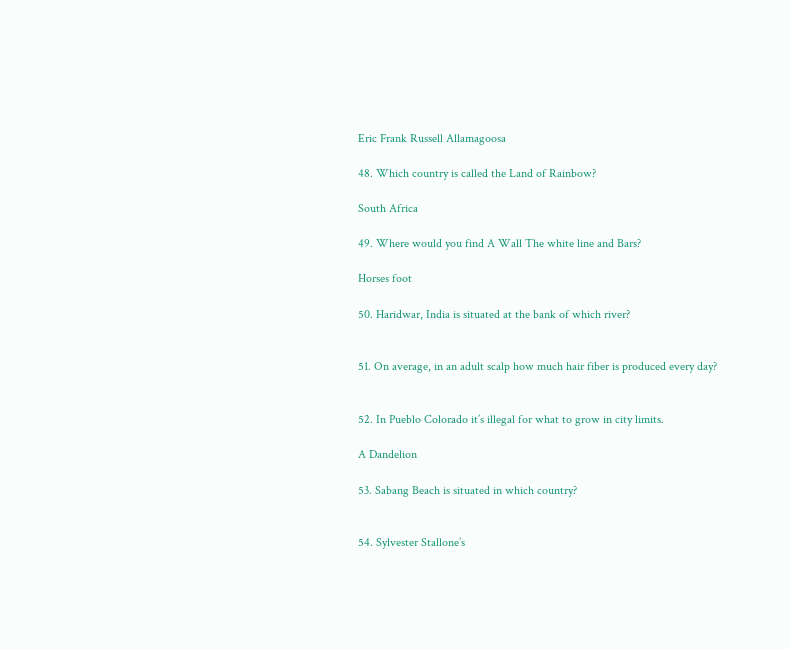Eric Frank Russell Allamagoosa

48. Which country is called the Land of Rainbow?

South Africa

49. Where would you find A Wall The white line and Bars?

Horses foot

50. Haridwar, India is situated at the bank of which river?


51. On average, in an adult scalp how much hair fiber is produced every day?


52. In Pueblo Colorado it’s illegal for what to grow in city limits.

A Dandelion

53. Sabang Beach is situated in which country?


54. Sylvester Stallone’s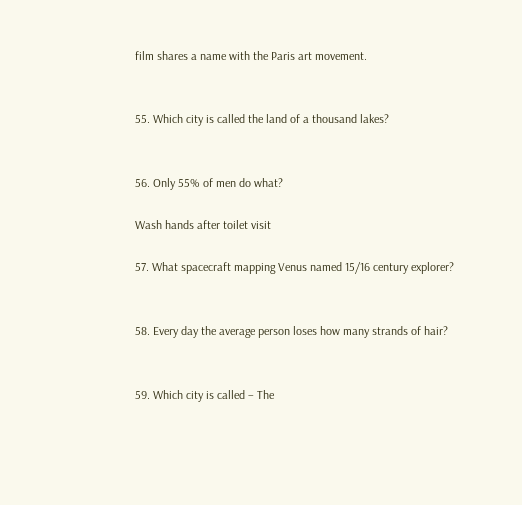film shares a name with the Paris art movement.


55. Which city is called the land of a thousand lakes?


56. Only 55% of men do what?

Wash hands after toilet visit

57. What spacecraft mapping Venus named 15/16 century explorer?


58. Every day the average person loses how many strands of hair?


59. Which city is called – The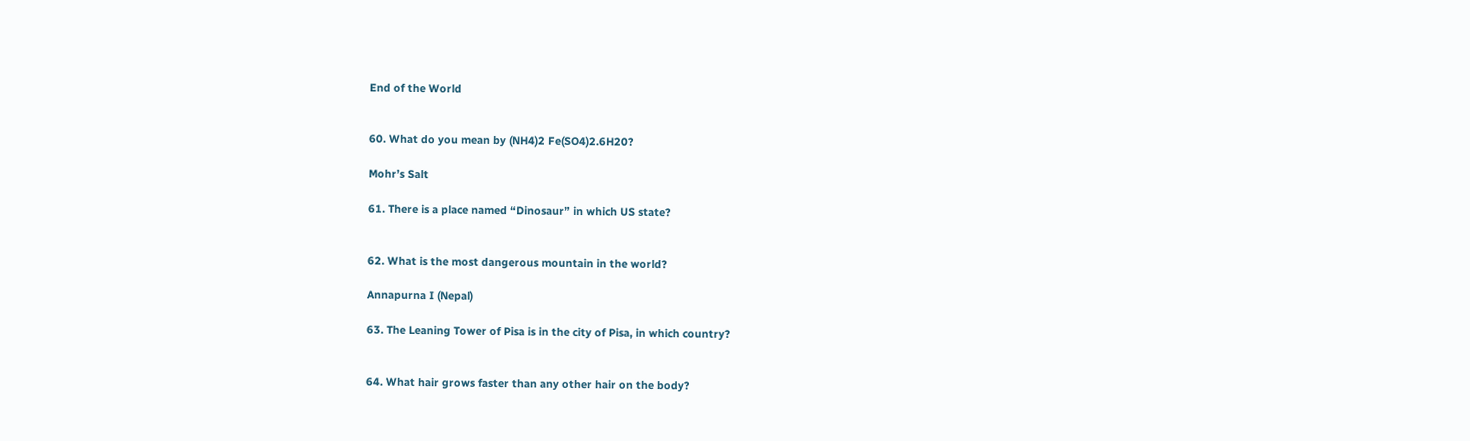End of the World


60. What do you mean by (NH4)2 Fe(SO4)2.6H20?

Mohr’s Salt

61. There is a place named “Dinosaur” in which US state?


62. What is the most dangerous mountain in the world?

Annapurna I (Nepal)

63. The Leaning Tower of Pisa is in the city of Pisa, in which country?


64. What hair grows faster than any other hair on the body?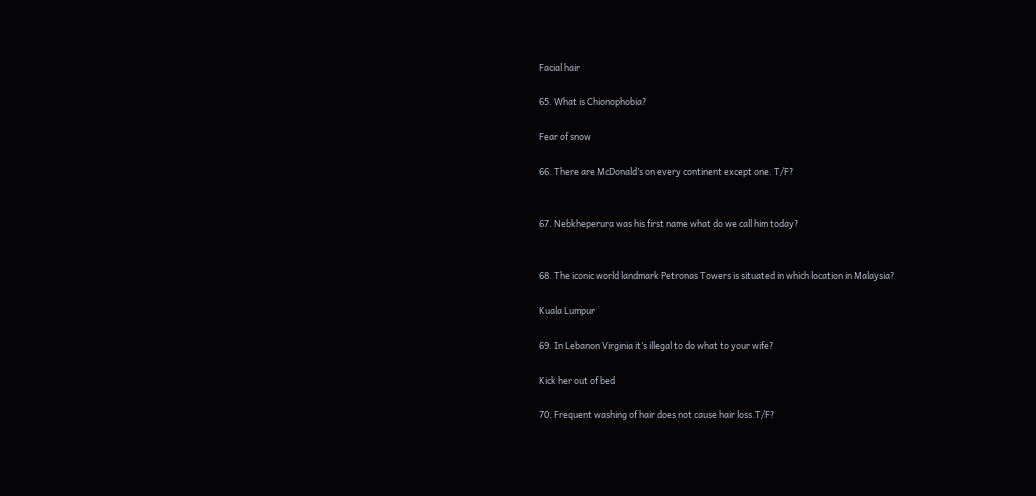Facial hair

65. What is Chionophobia?

Fear of snow

66. There are McDonald’s on every continent except one. T/F?


67. Nebkheperura was his first name what do we call him today?


68. The iconic world landmark Petronas Towers is situated in which location in Malaysia?

Kuala Lumpur

69. In Lebanon Virginia it’s illegal to do what to your wife?

Kick her out of bed

70. Frequent washing of hair does not cause hair loss.T/F?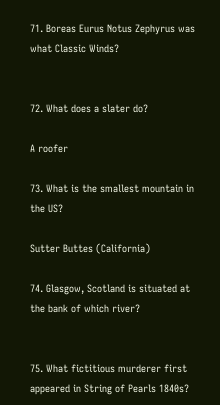71. Boreas Eurus Notus Zephyrus was what Classic Winds?


72. What does a slater do?

A roofer

73. What is the smallest mountain in the US?

Sutter Buttes (California)

74. Glasgow, Scotland is situated at the bank of which river?


75. What fictitious murderer first appeared in String of Pearls 1840s?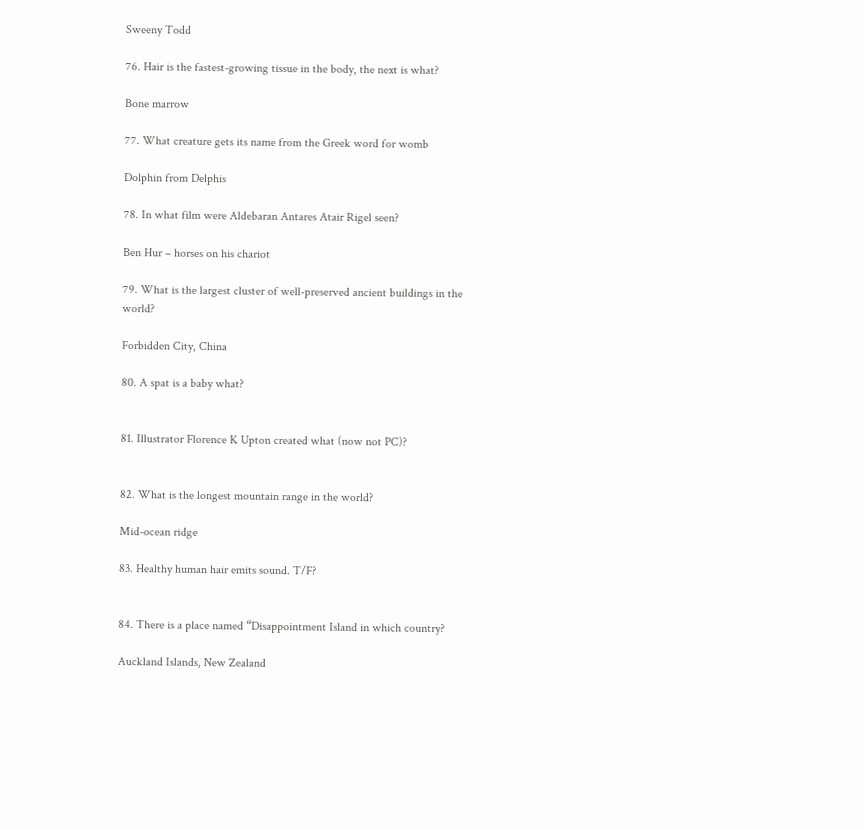Sweeny Todd

76. Hair is the fastest-growing tissue in the body, the next is what?

Bone marrow

77. What creature gets its name from the Greek word for womb

Dolphin from Delphis

78. In what film were Aldebaran Antares Atair Rigel seen?

Ben Hur – horses on his chariot

79. What is the largest cluster of well-preserved ancient buildings in the world?

Forbidden City, China

80. A spat is a baby what?


81. Illustrator Florence K Upton created what (now not PC)?


82. What is the longest mountain range in the world?

Mid-ocean ridge

83. Healthy human hair emits sound. T/F?


84. There is a place named “Disappointment Island in which country?

Auckland Islands, New Zealand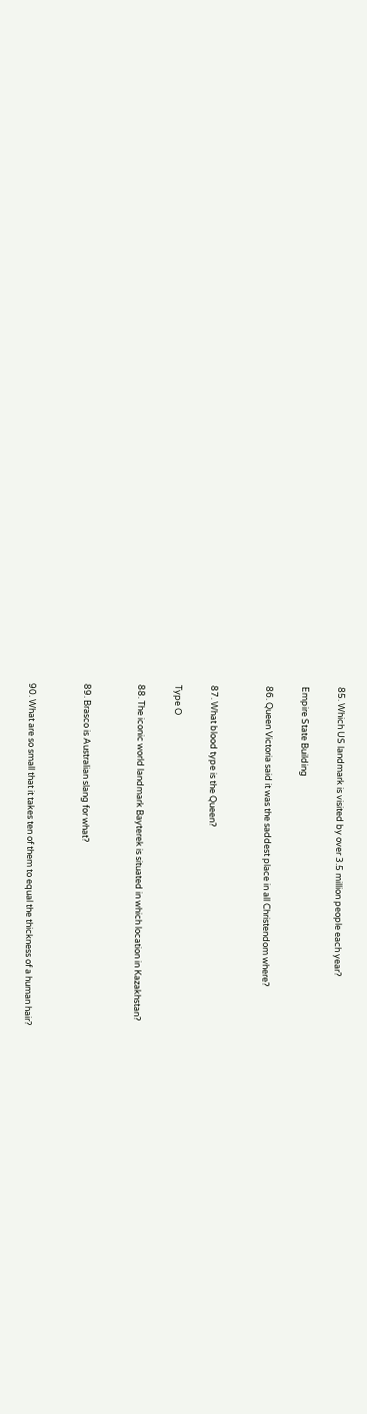85. Which US landmark is visited by over 3.5 million people each year?

Empire State Building

86. Queen Victoria said it was the saddest place in all Christendom where?


87. What blood type is the Queen?

Type O

88. The iconic world landmark Bayterek is situated in which location in Kazakhstan?


89. Brasco is Australian slang for what?


90. What are so small that it takes ten of them to equal the thickness of a human hair?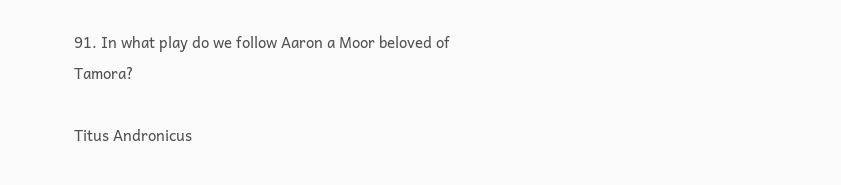91. In what play do we follow Aaron a Moor beloved of Tamora?

Titus Andronicus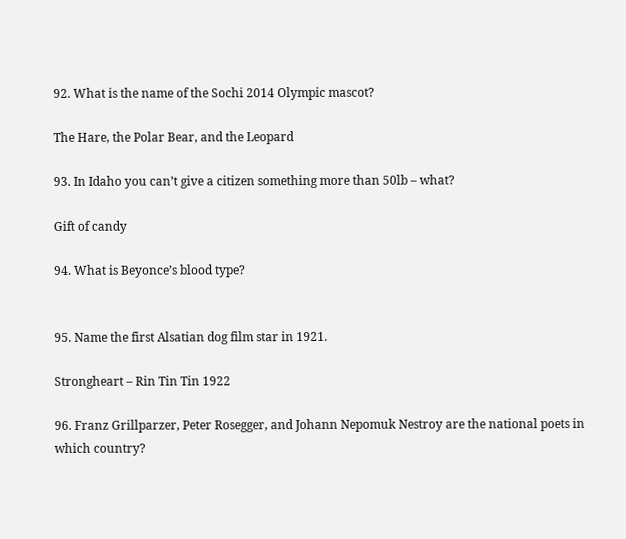92. What is the name of the Sochi 2014 Olympic mascot?

The Hare, the Polar Bear, and the Leopard

93. In Idaho you can’t give a citizen something more than 50lb – what?

Gift of candy

94. What is Beyonce’s blood type?


95. Name the first Alsatian dog film star in 1921.

Strongheart – Rin Tin Tin 1922

96. Franz Grillparzer, Peter Rosegger, and Johann Nepomuk Nestroy are the national poets in which country?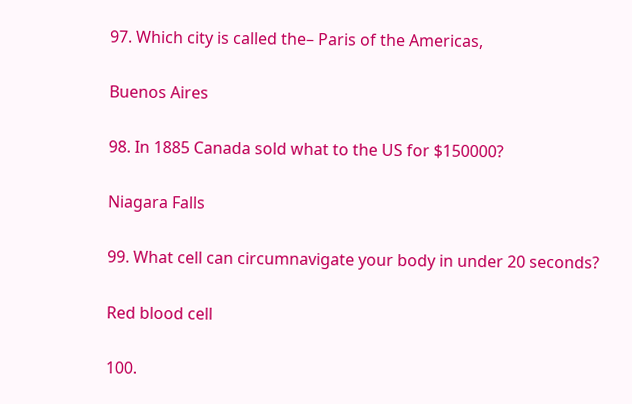97. Which city is called the– Paris of the Americas,

Buenos Aires

98. In 1885 Canada sold what to the US for $150000?

Niagara Falls

99. What cell can circumnavigate your body in under 20 seconds?

Red blood cell

100.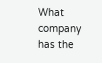What company has the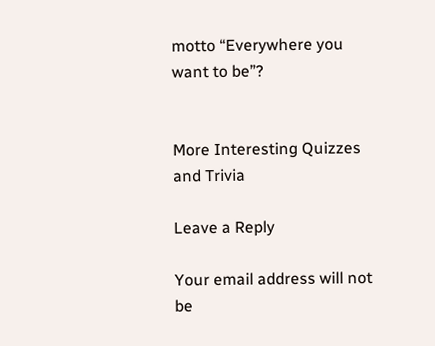motto “Everywhere you want to be”?


More Interesting Quizzes and Trivia

Leave a Reply

Your email address will not be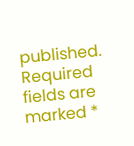published. Required fields are marked *